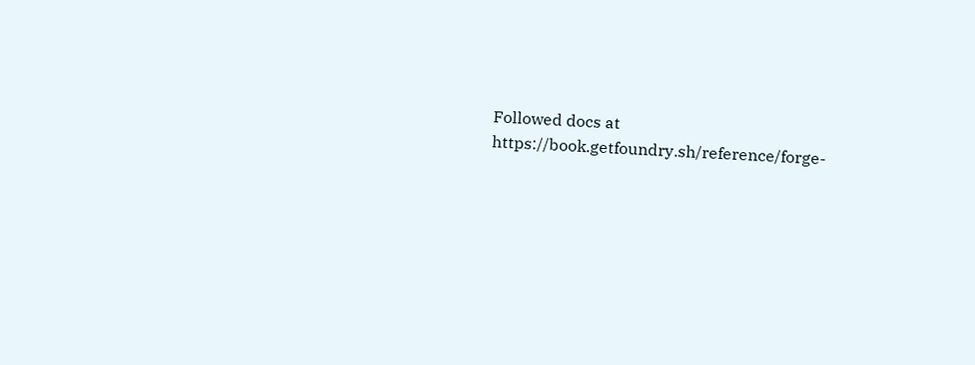Followed docs at https://book.getfoundry.sh/reference/forge-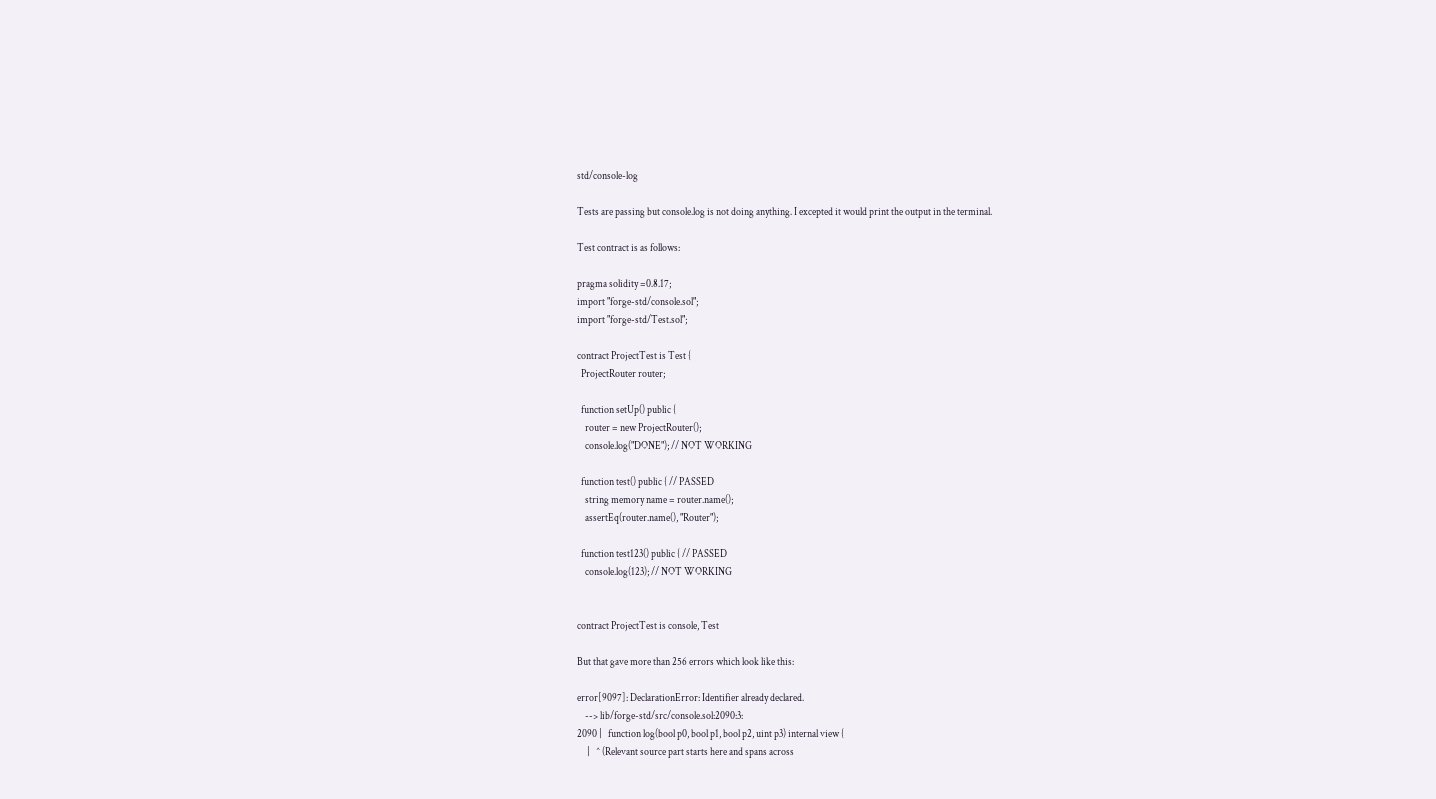std/console-log

Tests are passing but console.log is not doing anything. I excepted it would print the output in the terminal.

Test contract is as follows:

pragma solidity =0.8.17;
import "forge-std/console.sol";
import "forge-std/Test.sol";

contract ProjectTest is Test {
  ProjectRouter router;

  function setUp() public {
    router = new ProjectRouter();
    console.log("DONE"); // NOT WORKING

  function test() public { // PASSED
    string memory name = router.name();
    assertEq(router.name(), "Router");

  function test123() public { // PASSED
    console.log(123); // NOT WORKING


contract ProjectTest is console, Test

But that gave more than 256 errors which look like this:

error[9097]: DeclarationError: Identifier already declared.
    --> lib/forge-std/src/console.sol:2090:3:
2090 |   function log(bool p0, bool p1, bool p2, uint p3) internal view {
     |   ^ (Relevant source part starts here and spans across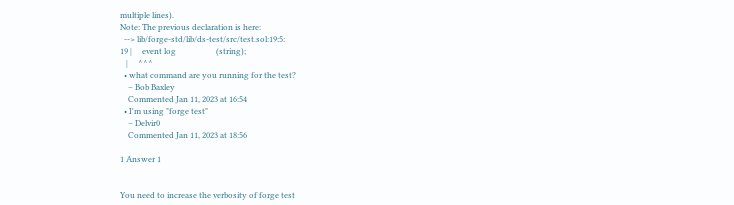multiple lines).
Note: The previous declaration is here:
  --> lib/forge-std/lib/ds-test/src/test.sol:19:5:
19 |     event log                    (string);
   |     ^^^
  • what command are you running for the test?
    – Bob Baxley
    Commented Jan 11, 2023 at 16:54
  • I'm using "forge test"
    – Delvir0
    Commented Jan 11, 2023 at 18:56

1 Answer 1


You need to increase the verbosity of forge test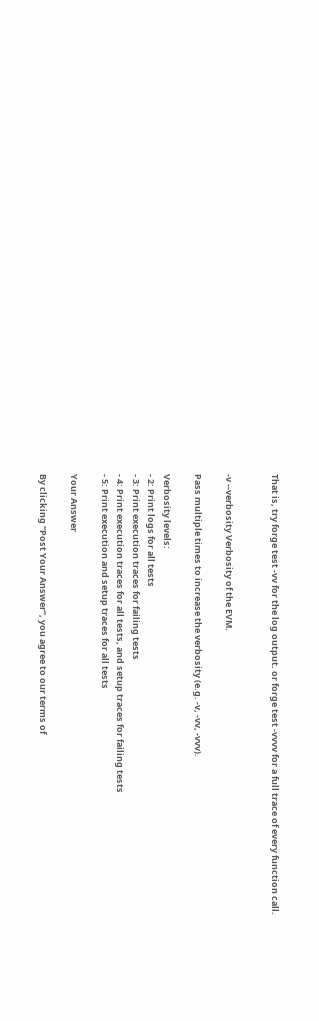That is, try forge test -vv for the log output. or forge test -vvvv for a full trace of every function call.


-v --verbosity Verbosity of the EVM.

Pass multiple times to increase the verbosity (e.g. -v, -vv, -vvv).

Verbosity levels:
- 2: Print logs for all tests
- 3: Print execution traces for failing tests
- 4: Print execution traces for all tests, and setup traces for failing tests
- 5: Print execution and setup traces for all tests

Your Answer

By clicking “Post Your Answer”, you agree to our terms of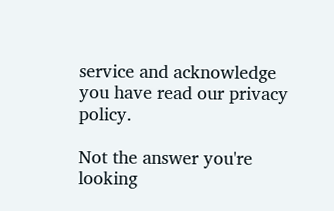service and acknowledge you have read our privacy policy.

Not the answer you're looking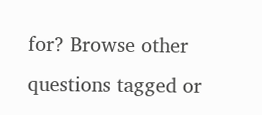for? Browse other questions tagged or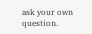ask your own question.